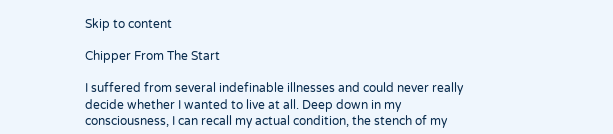Skip to content

Chipper From The Start

I suffered from several indefinable illnesses and could never really decide whether I wanted to live at all. Deep down in my consciousness, I can recall my actual condition, the stench of my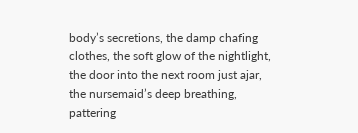body’s secretions, the damp chafing clothes, the soft glow of the nightlight, the door into the next room just ajar, the nursemaid’s deep breathing, pattering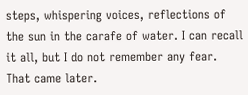steps, whispering voices, reflections of the sun in the carafe of water. I can recall it all, but I do not remember any fear. That came later.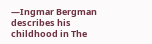—Ingmar Bergman describes his childhood in The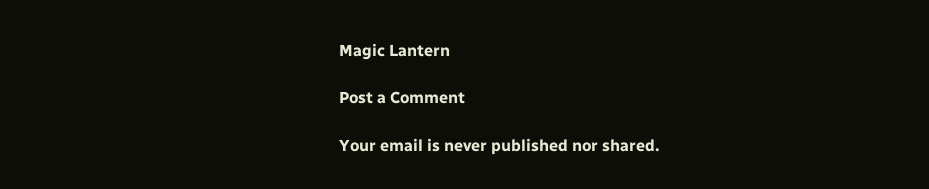Magic Lantern

Post a Comment

Your email is never published nor shared.